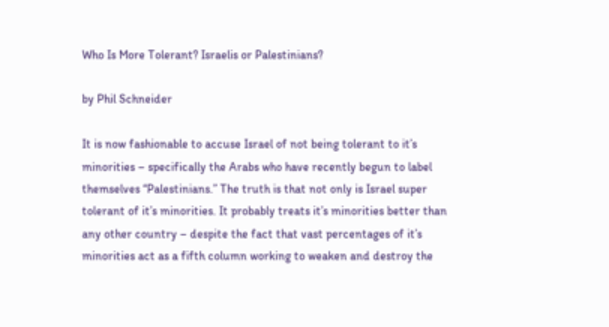Who Is More Tolerant? Israelis or Palestinians?

by Phil Schneider

It is now fashionable to accuse Israel of not being tolerant to it’s minorities – specifically the Arabs who have recently begun to label themselves “Palestinians.” The truth is that not only is Israel super tolerant of it’s minorities. It probably treats it’s minorities better than any other country – despite the fact that vast percentages of it’s minorities act as a fifth column working to weaken and destroy the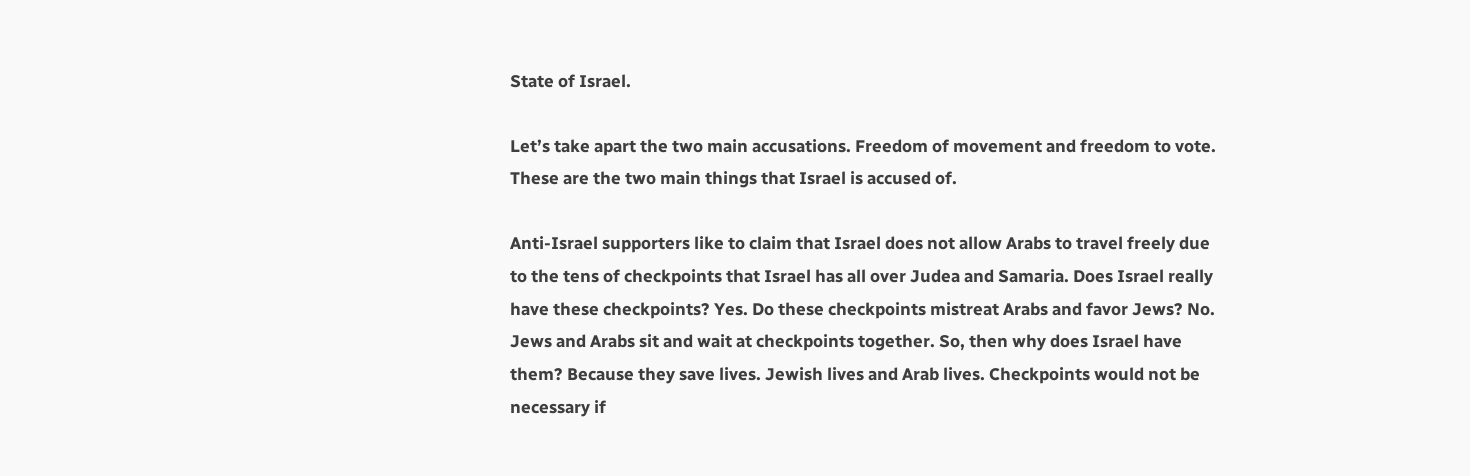State of Israel.

Let’s take apart the two main accusations. Freedom of movement and freedom to vote. These are the two main things that Israel is accused of.

Anti-Israel supporters like to claim that Israel does not allow Arabs to travel freely due to the tens of checkpoints that Israel has all over Judea and Samaria. Does Israel really have these checkpoints? Yes. Do these checkpoints mistreat Arabs and favor Jews? No. Jews and Arabs sit and wait at checkpoints together. So, then why does Israel have them? Because they save lives. Jewish lives and Arab lives. Checkpoints would not be necessary if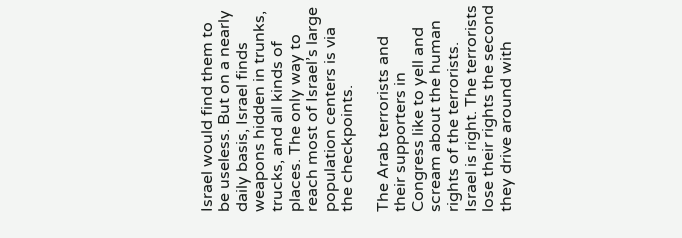Israel would find them to be useless. But on a nearly daily basis, Israel finds weapons hidden in trunks, trucks, and all kinds of places. The only way to reach most of Israel’s large population centers is via the checkpoints.

The Arab terrorists and their supporters in Congress like to yell and scream about the human rights of the terrorists. Israel is right. The terrorists lose their rights the second they drive around with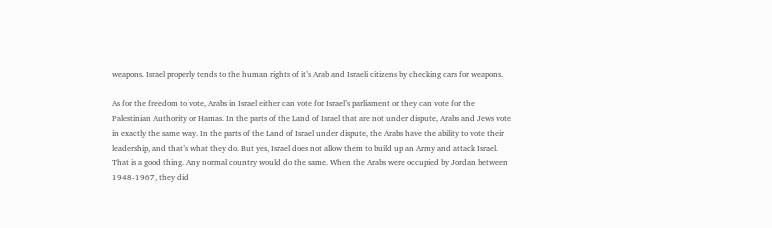weapons. Israel properly tends to the human rights of it’s Arab and Israeli citizens by checking cars for weapons.

As for the freedom to vote, Arabs in Israel either can vote for Israel’s parliament or they can vote for the Palestinian Authority or Hamas. In the parts of the Land of Israel that are not under dispute, Arabs and Jews vote in exactly the same way. In the parts of the Land of Israel under dispute, the Arabs have the ability to vote their leadership, and that’s what they do. But yes, Israel does not allow them to build up an Army and attack Israel. That is a good thing. Any normal country would do the same. When the Arabs were occupied by Jordan between 1948-1967, they did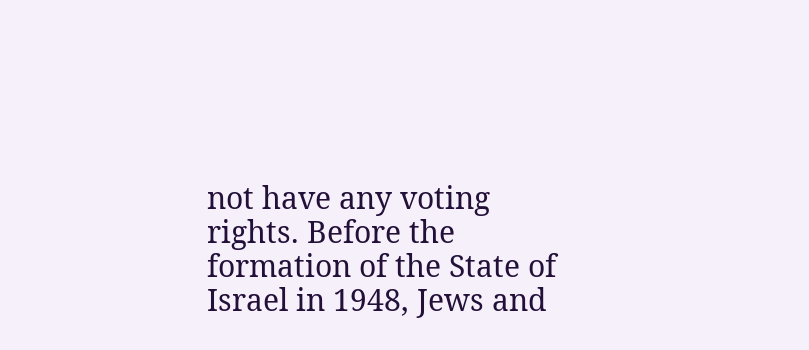not have any voting rights. Before the formation of the State of Israel in 1948, Jews and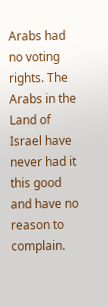Arabs had no voting rights. The Arabs in the Land of Israel have never had it this good and have no reason to complain.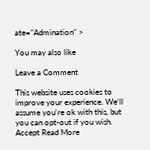ate="Admination" >

You may also like

Leave a Comment

This website uses cookies to improve your experience. We'll assume you're ok with this, but you can opt-out if you wish. Accept Read More